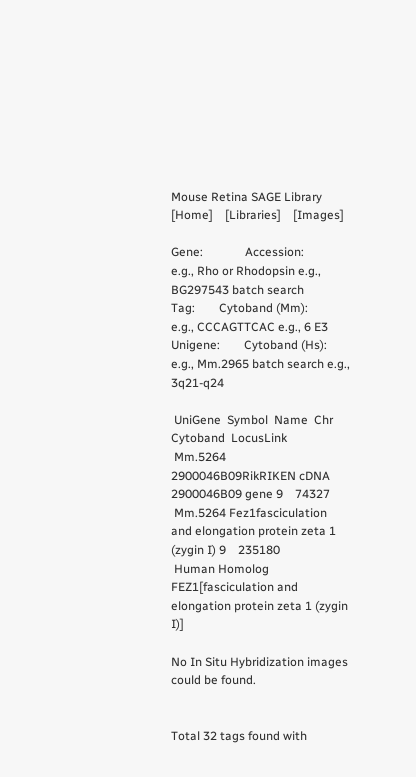Mouse Retina SAGE Library    [Home]    [Libraries]    [Images]

Gene:              Accession:
e.g., Rho or Rhodopsin e.g., BG297543 batch search
Tag:        Cytoband (Mm):
e.g., CCCAGTTCAC e.g., 6 E3
Unigene:        Cytoband (Hs):
e.g., Mm.2965 batch search e.g., 3q21-q24

 UniGene  Symbol  Name  Chr  Cytoband  LocusLink
 Mm.5264 2900046B09RikRIKEN cDNA 2900046B09 gene 9    74327
 Mm.5264 Fez1fasciculation and elongation protein zeta 1 (zygin I) 9    235180
 Human Homolog FEZ1[fasciculation and elongation protein zeta 1 (zygin I)]

No In Situ Hybridization images could be found.


Total 32 tags found with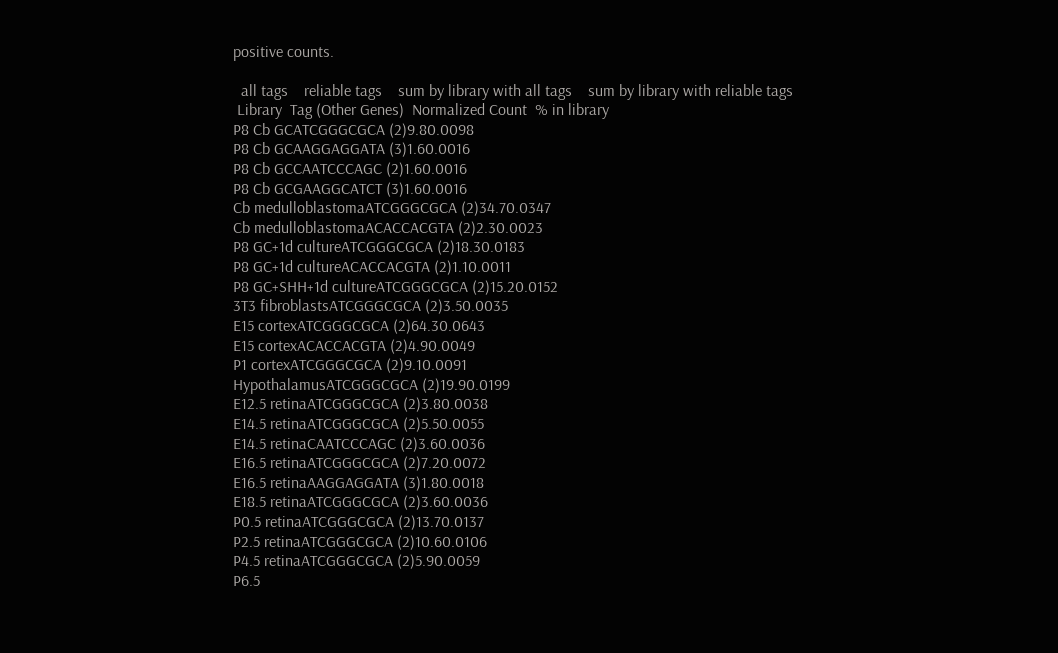positive counts.

  all tags    reliable tags    sum by library with all tags    sum by library with reliable tags
 Library  Tag (Other Genes)  Normalized Count  % in library
P8 Cb GCATCGGGCGCA (2)9.80.0098
P8 Cb GCAAGGAGGATA (3)1.60.0016
P8 Cb GCCAATCCCAGC (2)1.60.0016
P8 Cb GCGAAGGCATCT (3)1.60.0016
Cb medulloblastomaATCGGGCGCA (2)34.70.0347
Cb medulloblastomaACACCACGTA (2)2.30.0023
P8 GC+1d cultureATCGGGCGCA (2)18.30.0183
P8 GC+1d cultureACACCACGTA (2)1.10.0011
P8 GC+SHH+1d cultureATCGGGCGCA (2)15.20.0152
3T3 fibroblastsATCGGGCGCA (2)3.50.0035
E15 cortexATCGGGCGCA (2)64.30.0643
E15 cortexACACCACGTA (2)4.90.0049
P1 cortexATCGGGCGCA (2)9.10.0091
HypothalamusATCGGGCGCA (2)19.90.0199
E12.5 retinaATCGGGCGCA (2)3.80.0038
E14.5 retinaATCGGGCGCA (2)5.50.0055
E14.5 retinaCAATCCCAGC (2)3.60.0036
E16.5 retinaATCGGGCGCA (2)7.20.0072
E16.5 retinaAAGGAGGATA (3)1.80.0018
E18.5 retinaATCGGGCGCA (2)3.60.0036
P0.5 retinaATCGGGCGCA (2)13.70.0137
P2.5 retinaATCGGGCGCA (2)10.60.0106
P4.5 retinaATCGGGCGCA (2)5.90.0059
P6.5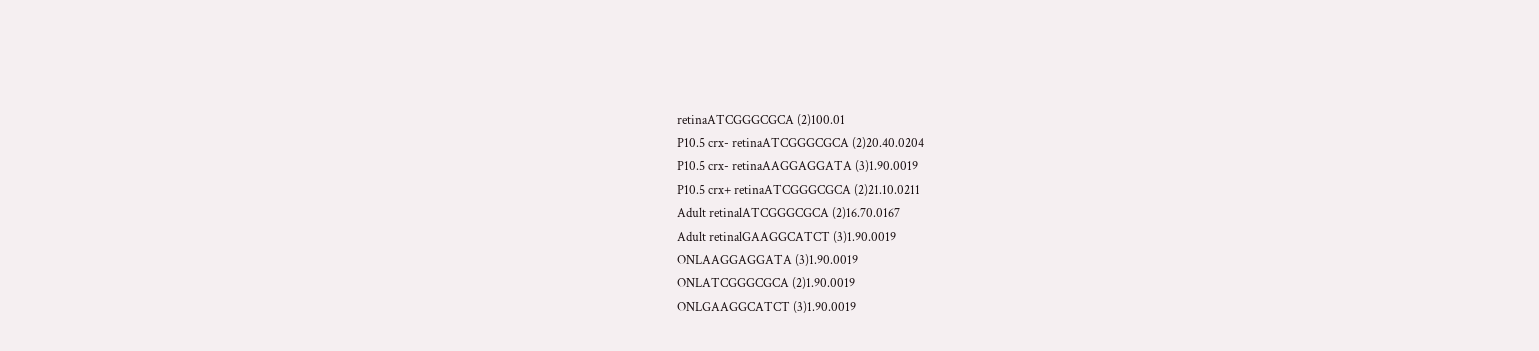retinaATCGGGCGCA (2)100.01
P10.5 crx- retinaATCGGGCGCA (2)20.40.0204
P10.5 crx- retinaAAGGAGGATA (3)1.90.0019
P10.5 crx+ retinaATCGGGCGCA (2)21.10.0211
Adult retinalATCGGGCGCA (2)16.70.0167
Adult retinalGAAGGCATCT (3)1.90.0019
ONLAAGGAGGATA (3)1.90.0019
ONLATCGGGCGCA (2)1.90.0019
ONLGAAGGCATCT (3)1.90.0019